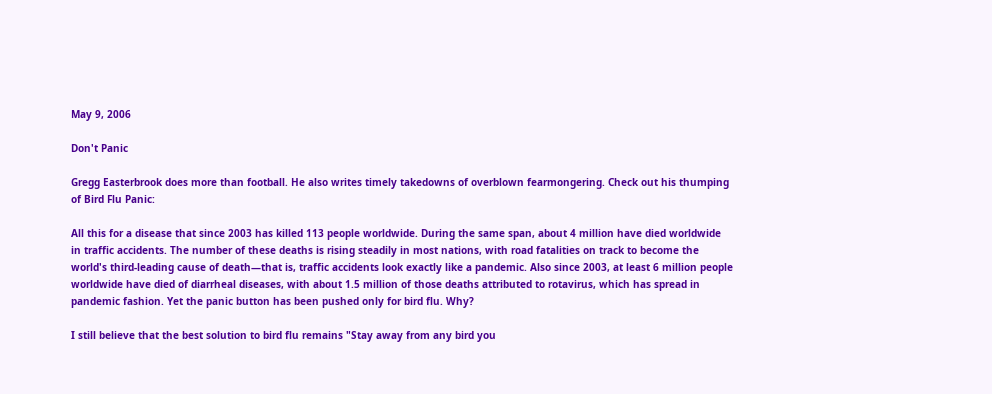May 9, 2006

Don't Panic

Gregg Easterbrook does more than football. He also writes timely takedowns of overblown fearmongering. Check out his thumping of Bird Flu Panic:

All this for a disease that since 2003 has killed 113 people worldwide. During the same span, about 4 million have died worldwide in traffic accidents. The number of these deaths is rising steadily in most nations, with road fatalities on track to become the world's third-leading cause of death—that is, traffic accidents look exactly like a pandemic. Also since 2003, at least 6 million people worldwide have died of diarrheal diseases, with about 1.5 million of those deaths attributed to rotavirus, which has spread in pandemic fashion. Yet the panic button has been pushed only for bird flu. Why?

I still believe that the best solution to bird flu remains "Stay away from any bird you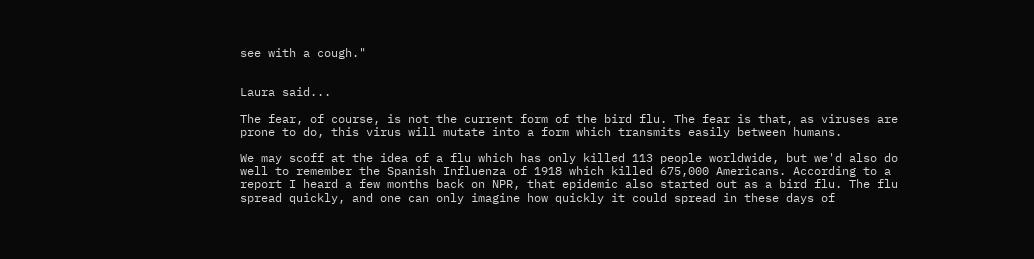see with a cough."


Laura said...

The fear, of course, is not the current form of the bird flu. The fear is that, as viruses are prone to do, this virus will mutate into a form which transmits easily between humans.

We may scoff at the idea of a flu which has only killed 113 people worldwide, but we'd also do well to remember the Spanish Influenza of 1918 which killed 675,000 Americans. According to a report I heard a few months back on NPR, that epidemic also started out as a bird flu. The flu spread quickly, and one can only imagine how quickly it could spread in these days of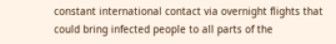constant international contact via overnight flights that could bring infected people to all parts of the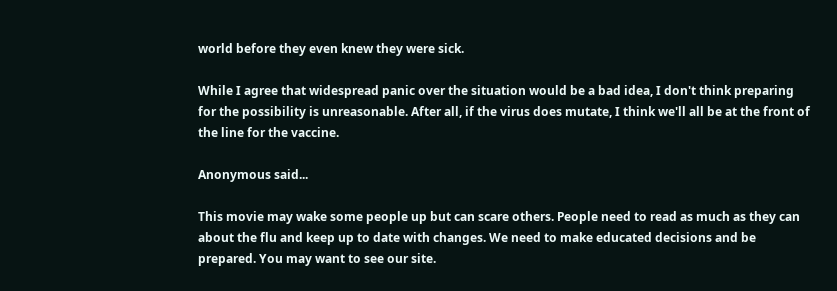world before they even knew they were sick.

While I agree that widespread panic over the situation would be a bad idea, I don't think preparing for the possibility is unreasonable. After all, if the virus does mutate, I think we'll all be at the front of the line for the vaccine.

Anonymous said...

This movie may wake some people up but can scare others. People need to read as much as they can about the flu and keep up to date with changes. We need to make educated decisions and be prepared. You may want to see our site.